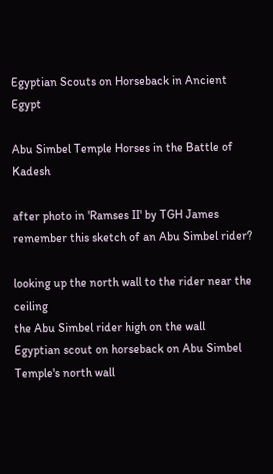Egyptian Scouts on Horseback in Ancient Egypt

Abu Simbel Temple Horses in the Battle of Kadesh

after photo in 'Ramses II' by TGH James
remember this sketch of an Abu Simbel rider?

looking up the north wall to the rider near the ceiling
the Abu Simbel rider high on the wall
Egyptian scout on horseback on Abu Simbel Temple's north wall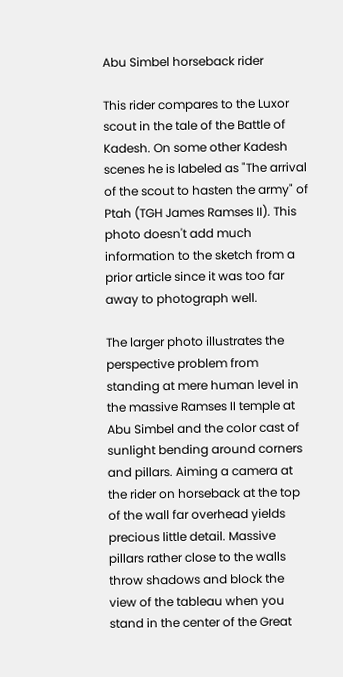Abu Simbel horseback rider

This rider compares to the Luxor scout in the tale of the Battle of Kadesh. On some other Kadesh scenes he is labeled as "The arrival of the scout to hasten the army" of Ptah (TGH James Ramses II). This photo doesn't add much information to the sketch from a prior article since it was too far away to photograph well.

The larger photo illustrates the perspective problem from standing at mere human level in the massive Ramses II temple at Abu Simbel and the color cast of sunlight bending around corners and pillars. Aiming a camera at the rider on horseback at the top of the wall far overhead yields precious little detail. Massive pillars rather close to the walls throw shadows and block the view of the tableau when you stand in the center of the Great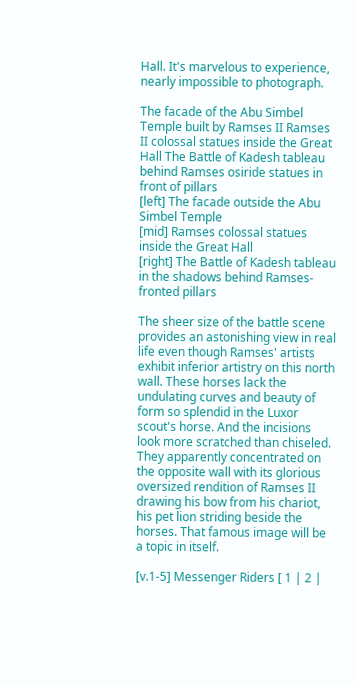Hall. It's marvelous to experience, nearly impossible to photograph.

The facade of the Abu Simbel Temple built by Ramses II Ramses II colossal statues inside the Great Hall The Battle of Kadesh tableau behind Ramses osiride statues in front of pillars
[left] The facade outside the Abu Simbel Temple
[mid] Ramses colossal statues inside the Great Hall
[right] The Battle of Kadesh tableau in the shadows behind Ramses-fronted pillars

The sheer size of the battle scene provides an astonishing view in real life even though Ramses' artists exhibit inferior artistry on this north wall. These horses lack the undulating curves and beauty of form so splendid in the Luxor scout's horse. And the incisions look more scratched than chiseled. They apparently concentrated on the opposite wall with its glorious oversized rendition of Ramses II drawing his bow from his chariot, his pet lion striding beside the horses. That famous image will be a topic in itself.

[v.1-5] Messenger Riders [ 1 | 2 |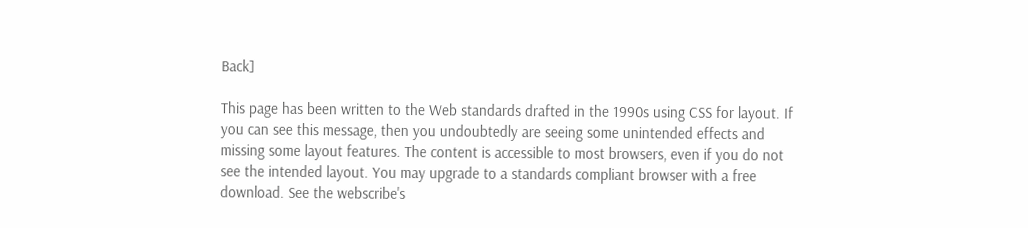Back]

This page has been written to the Web standards drafted in the 1990s using CSS for layout. If you can see this message, then you undoubtedly are seeing some unintended effects and missing some layout features. The content is accessible to most browsers, even if you do not see the intended layout. You may upgrade to a standards compliant browser with a free download. See the webscribe's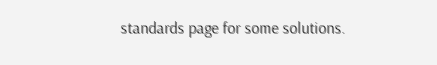standards page for some solutions.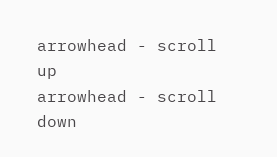arrowhead - scroll up
arrowhead - scroll down